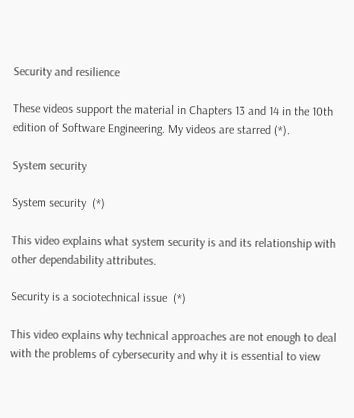Security and resilience

These videos support the material in Chapters 13 and 14 in the 10th edition of Software Engineering. My videos are starred (*).

System security

System security  (*)

This video explains what system security is and its relationship with other dependability attributes.

Security is a sociotechnical issue  (*)

This video explains why technical approaches are not enough to deal with the problems of cybersecurity and why it is essential to view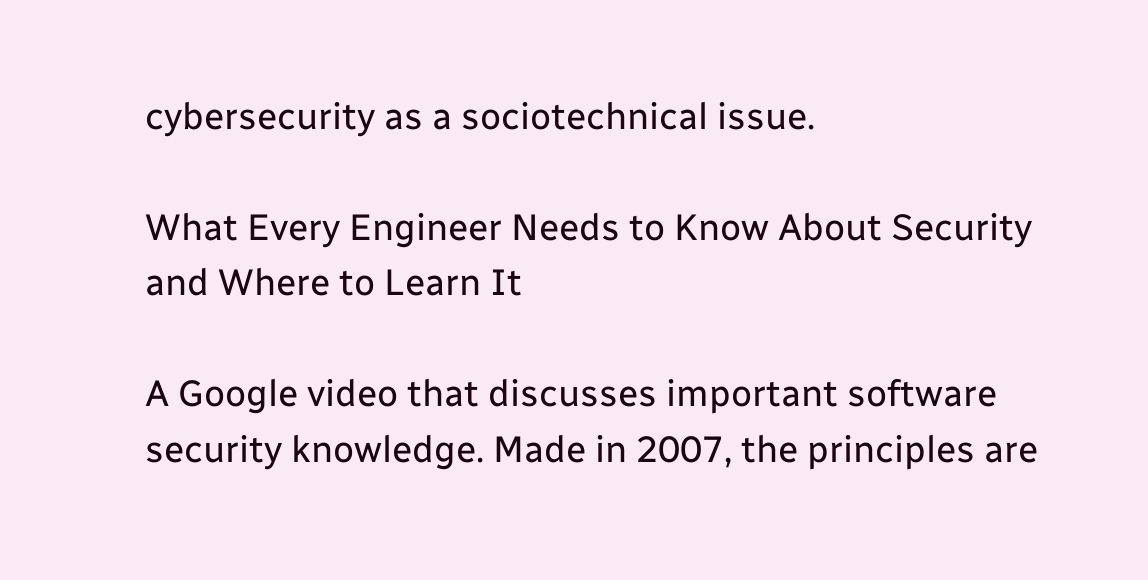cybersecurity as a sociotechnical issue.

What Every Engineer Needs to Know About Security and Where to Learn It

A Google video that discusses important software security knowledge. Made in 2007, the principles are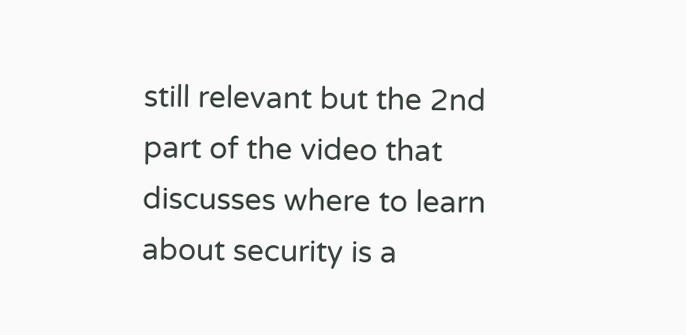still relevant but the 2nd part of the video that discusses where to learn about security is a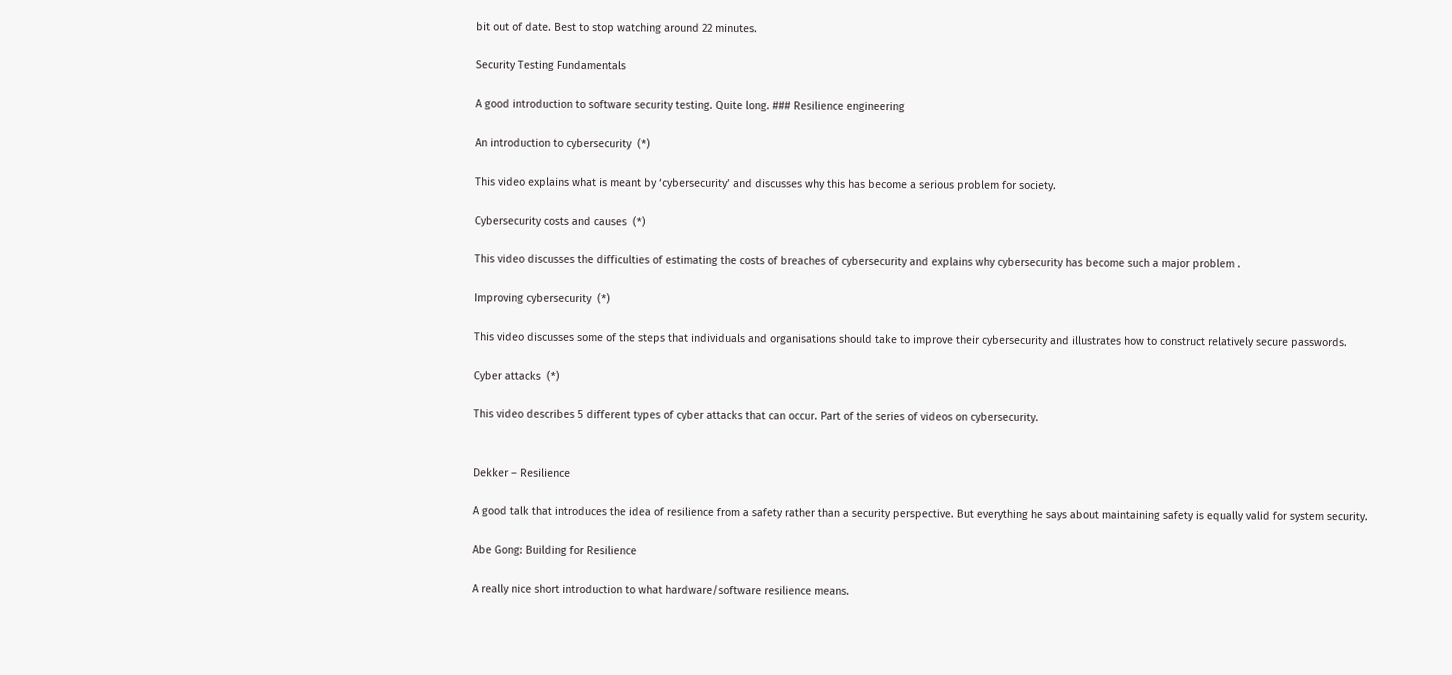bit out of date. Best to stop watching around 22 minutes.

Security Testing Fundamentals

A good introduction to software security testing. Quite long. ### Resilience engineering

An introduction to cybersecurity  (*)

This video explains what is meant by ‘cybersecurity’ and discusses why this has become a serious problem for society.

Cybersecurity costs and causes  (*)

This video discusses the difficulties of estimating the costs of breaches of cybersecurity and explains why cybersecurity has become such a major problem .

Improving cybersecurity  (*)

This video discusses some of the steps that individuals and organisations should take to improve their cybersecurity and illustrates how to construct relatively secure passwords.

Cyber attacks  (*)

This video describes 5 different types of cyber attacks that can occur. Part of the series of videos on cybersecurity.


Dekker – Resilience

A good talk that introduces the idea of resilience from a safety rather than a security perspective. But everything he says about maintaining safety is equally valid for system security.

Abe Gong: Building for Resilience

A really nice short introduction to what hardware/software resilience means.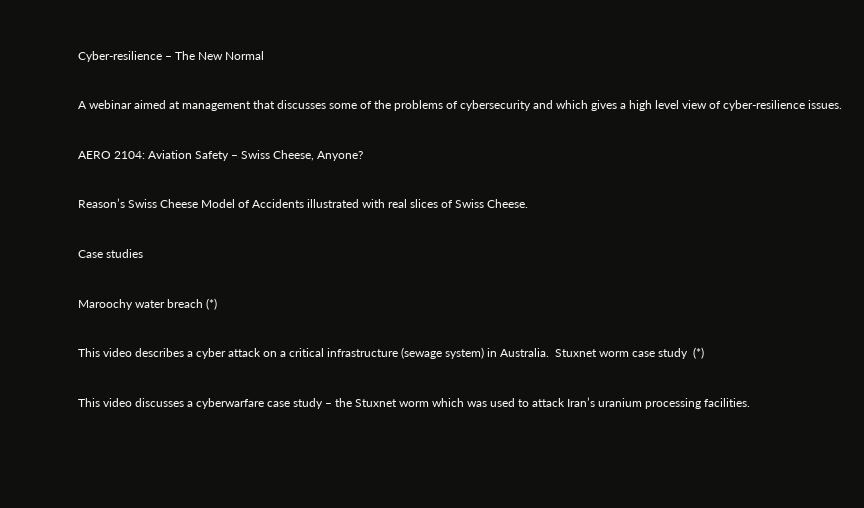Cyber-resilience – The New Normal

A webinar aimed at management that discusses some of the problems of cybersecurity and which gives a high level view of cyber-resilience issues.

AERO 2104: Aviation Safety – Swiss Cheese, Anyone?

Reason’s Swiss Cheese Model of Accidents illustrated with real slices of Swiss Cheese.

Case studies

Maroochy water breach (*)

This video describes a cyber attack on a critical infrastructure (sewage system) in Australia.  Stuxnet worm case study  (*)

This video discusses a cyberwarfare case study – the Stuxnet worm which was used to attack Iran’s uranium processing facilities.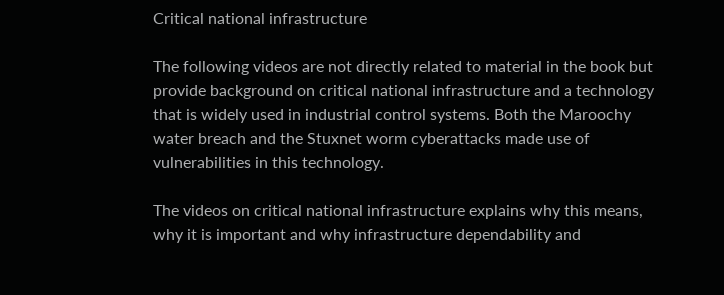Critical national infrastructure

The following videos are not directly related to material in the book but provide background on critical national infrastructure and a technology that is widely used in industrial control systems. Both the Maroochy water breach and the Stuxnet worm cyberattacks made use of vulnerabilities in this technology.

The videos on critical national infrastructure explains why this means, why it is important and why infrastructure dependability and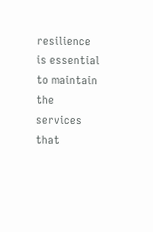resilience is essential to maintain the services that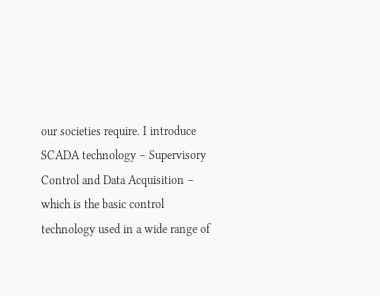our societies require. I introduce SCADA technology – Supervisory Control and Data Acquisition – which is the basic control technology used in a wide range of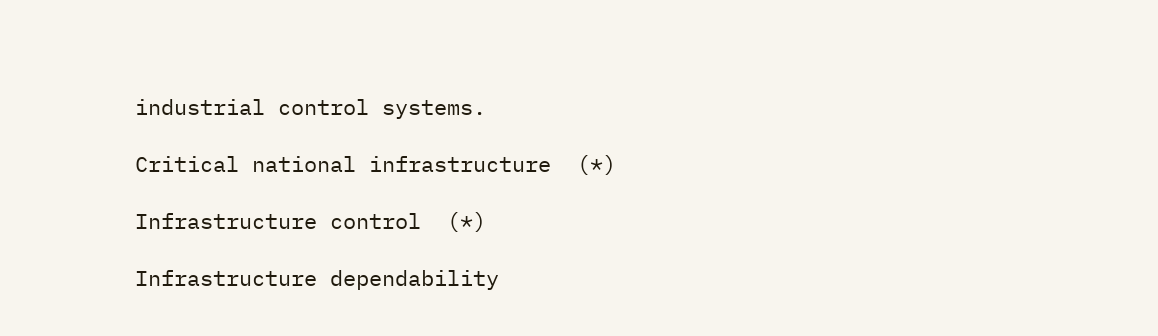industrial control systems.

Critical national infrastructure  (*)

Infrastructure control  (*)

Infrastructure dependability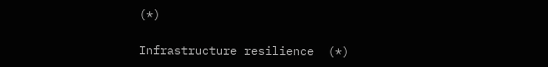(*)

Infrastructure resilience  (*)